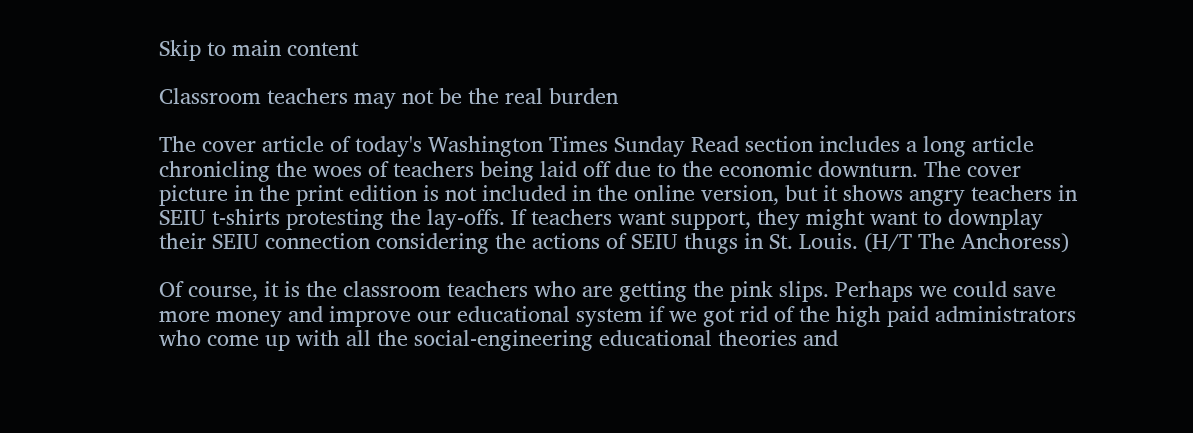Skip to main content

Classroom teachers may not be the real burden

The cover article of today's Washington Times Sunday Read section includes a long article chronicling the woes of teachers being laid off due to the economic downturn. The cover picture in the print edition is not included in the online version, but it shows angry teachers in SEIU t-shirts protesting the lay-offs. If teachers want support, they might want to downplay their SEIU connection considering the actions of SEIU thugs in St. Louis. (H/T The Anchoress)

Of course, it is the classroom teachers who are getting the pink slips. Perhaps we could save more money and improve our educational system if we got rid of the high paid administrators who come up with all the social-engineering educational theories and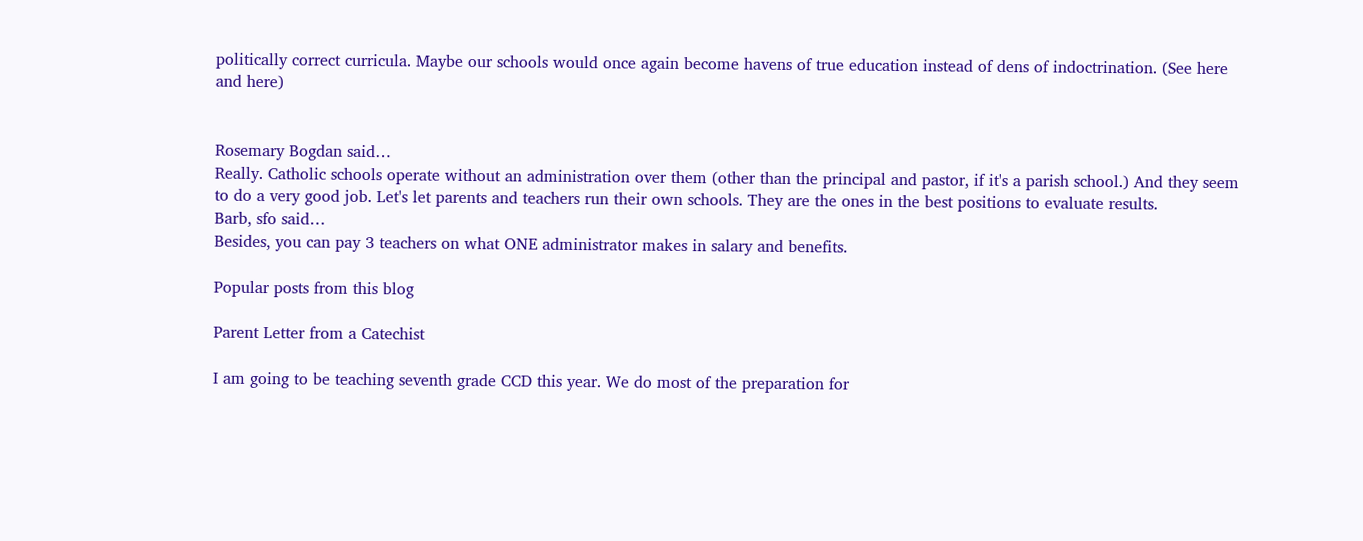politically correct curricula. Maybe our schools would once again become havens of true education instead of dens of indoctrination. (See here and here)


Rosemary Bogdan said…
Really. Catholic schools operate without an administration over them (other than the principal and pastor, if it's a parish school.) And they seem to do a very good job. Let's let parents and teachers run their own schools. They are the ones in the best positions to evaluate results.
Barb, sfo said…
Besides, you can pay 3 teachers on what ONE administrator makes in salary and benefits.

Popular posts from this blog

Parent Letter from a Catechist

I am going to be teaching seventh grade CCD this year. We do most of the preparation for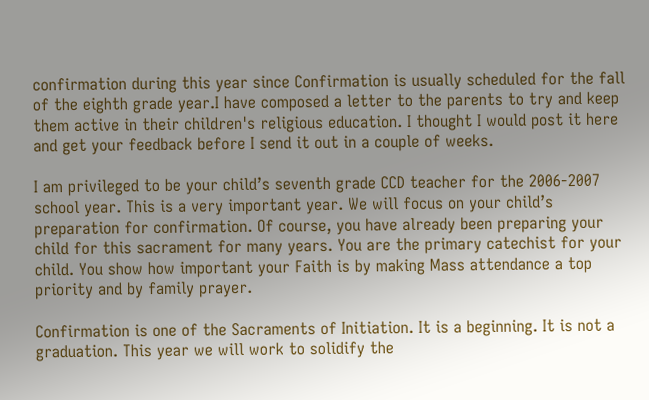confirmation during this year since Confirmation is usually scheduled for the fall of the eighth grade year.I have composed a letter to the parents to try and keep them active in their children's religious education. I thought I would post it here and get your feedback before I send it out in a couple of weeks.

I am privileged to be your child’s seventh grade CCD teacher for the 2006-2007 school year. This is a very important year. We will focus on your child’s preparation for confirmation. Of course, you have already been preparing your child for this sacrament for many years. You are the primary catechist for your child. You show how important your Faith is by making Mass attendance a top priority and by family prayer.

Confirmation is one of the Sacraments of Initiation. It is a beginning. It is not a graduation. This year we will work to solidify the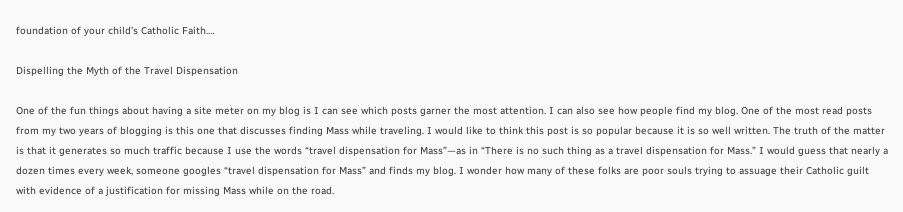foundation of your child’s Catholic Faith.…

Dispelling the Myth of the Travel Dispensation

One of the fun things about having a site meter on my blog is I can see which posts garner the most attention. I can also see how people find my blog. One of the most read posts from my two years of blogging is this one that discusses finding Mass while traveling. I would like to think this post is so popular because it is so well written. The truth of the matter is that it generates so much traffic because I use the words “travel dispensation for Mass”—as in “There is no such thing as a travel dispensation for Mass.” I would guess that nearly a dozen times every week, someone googles “travel dispensation for Mass” and finds my blog. I wonder how many of these folks are poor souls trying to assuage their Catholic guilt with evidence of a justification for missing Mass while on the road.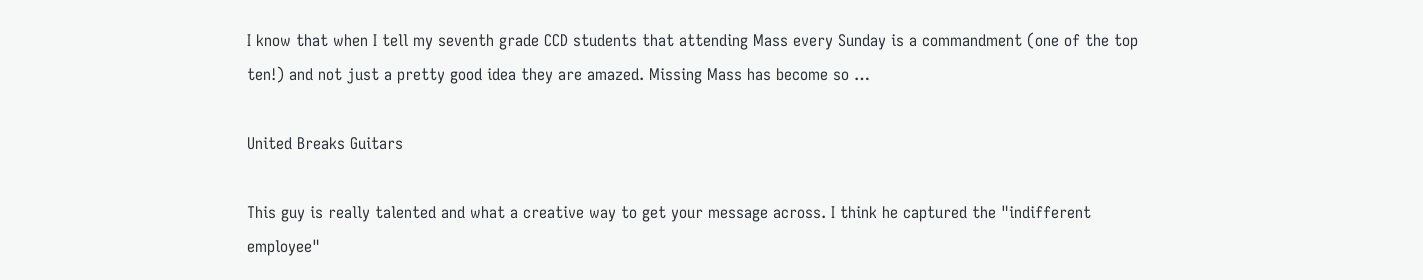I know that when I tell my seventh grade CCD students that attending Mass every Sunday is a commandment (one of the top ten!) and not just a pretty good idea they are amazed. Missing Mass has become so …

United Breaks Guitars

This guy is really talented and what a creative way to get your message across. I think he captured the "indifferent employee"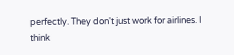perfectly. They don't just work for airlines. I think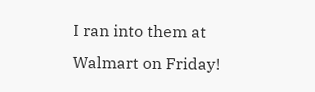I ran into them at Walmart on Friday!